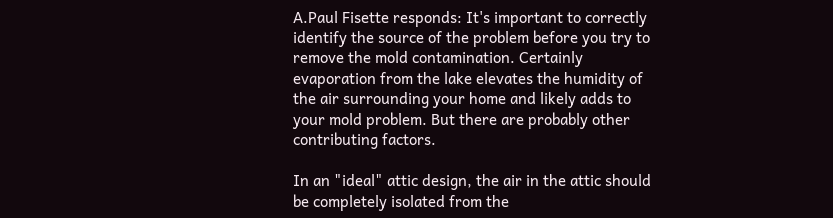A.Paul Fisette responds: It's important to correctly identify the source of the problem before you try to remove the mold contamination. Certainly evaporation from the lake elevates the humidity of the air surrounding your home and likely adds to your mold problem. But there are probably other contributing factors.

In an "ideal" attic design, the air in the attic should be completely isolated from the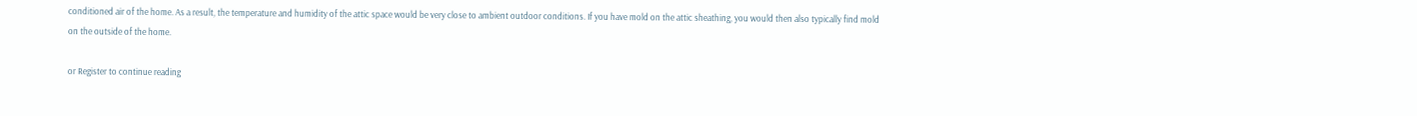conditioned air of the home. As a result, the temperature and humidity of the attic space would be very close to ambient outdoor conditions. If you have mold on the attic sheathing, you would then also typically find mold on the outside of the home.

or Register to continue reading